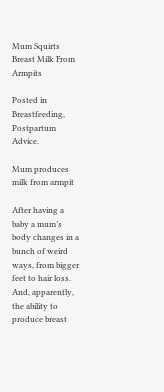Mum Squirts Breast Milk From Armpits

Posted in Breastfeeding, Postpartum Advice.

Mum produces milk from armpit

After having a baby a mum’s body changes in a bunch of weird ways, from bigger feet to hair loss. And, apparently, the ability to produce breast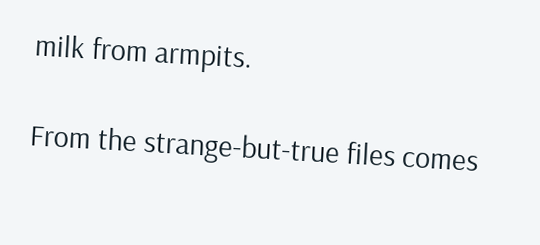milk from armpits.

From the strange-but-true files comes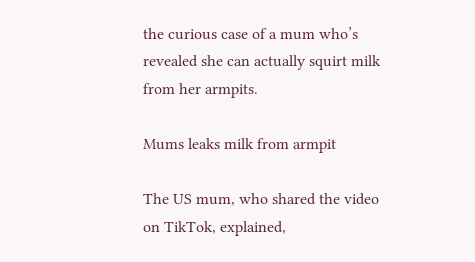the curious case of a mum who’s revealed she can actually squirt milk from her armpits.

Mums leaks milk from armpit

The US mum, who shared the video on TikTok, explained,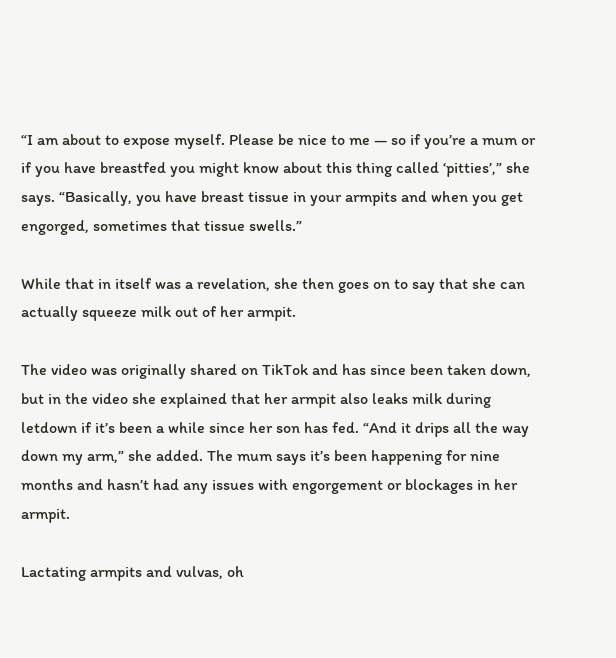“I am about to expose myself. Please be nice to me — so if you’re a mum or if you have breastfed you might know about this thing called ‘pitties’,” she says. “Basically, you have breast tissue in your armpits and when you get engorged, sometimes that tissue swells.”

While that in itself was a revelation, she then goes on to say that she can actually squeeze milk out of her armpit.

The video was originally shared on TikTok and has since been taken down, but in the video she explained that her armpit also leaks milk during letdown if it’s been a while since her son has fed. “And it drips all the way down my arm,” she added. The mum says it’s been happening for nine months and hasn’t had any issues with engorgement or blockages in her armpit.

Lactating armpits and vulvas, oh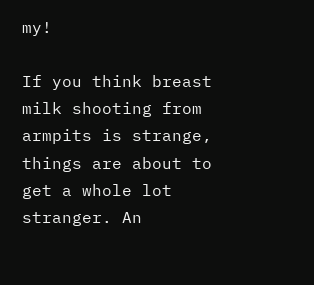my!

If you think breast milk shooting from armpits is strange, things are about to get a whole lot stranger. An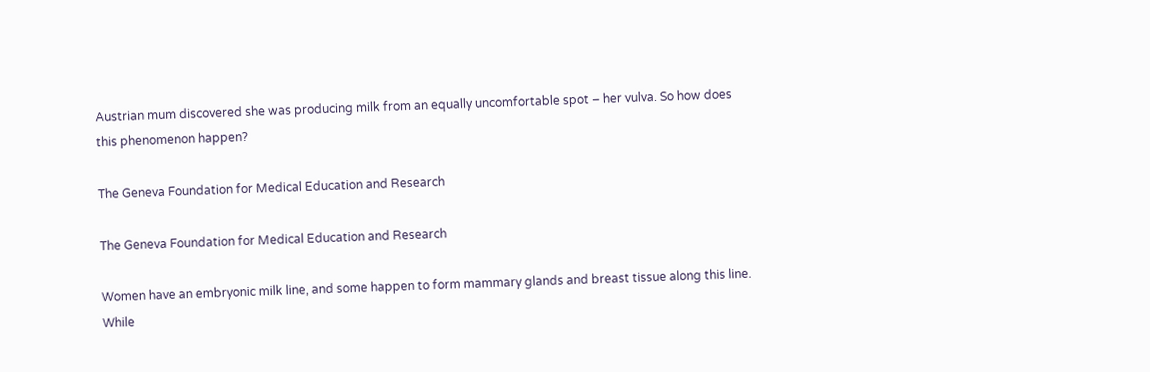Austrian mum discovered she was producing milk from an equally uncomfortable spot – her vulva. So how does this phenomenon happen?

The Geneva Foundation for Medical Education and Research

The Geneva Foundation for Medical Education and Research

Women have an embryonic milk line, and some happen to form mammary glands and breast tissue along this line. While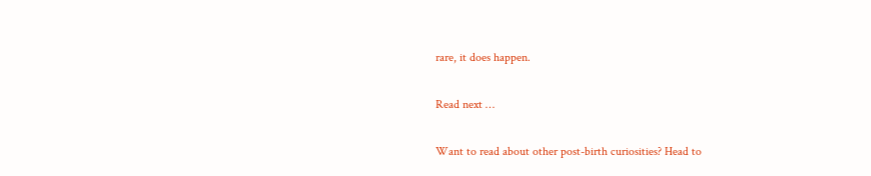rare, it does happen.

Read next …

Want to read about other post-birth curiosities? Head to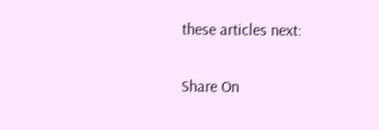these articles next:

Share On